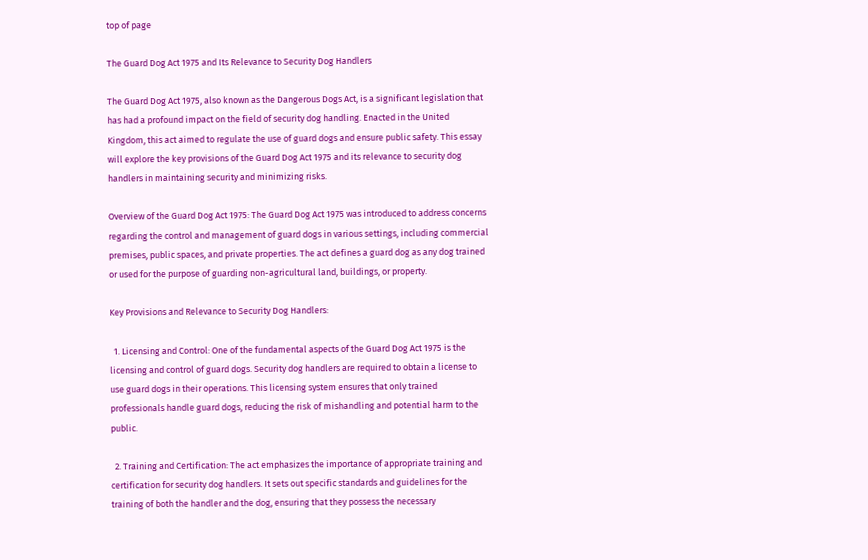top of page

The Guard Dog Act 1975 and Its Relevance to Security Dog Handlers

The Guard Dog Act 1975, also known as the Dangerous Dogs Act, is a significant legislation that has had a profound impact on the field of security dog handling. Enacted in the United Kingdom, this act aimed to regulate the use of guard dogs and ensure public safety. This essay will explore the key provisions of the Guard Dog Act 1975 and its relevance to security dog handlers in maintaining security and minimizing risks.

Overview of the Guard Dog Act 1975: The Guard Dog Act 1975 was introduced to address concerns regarding the control and management of guard dogs in various settings, including commercial premises, public spaces, and private properties. The act defines a guard dog as any dog trained or used for the purpose of guarding non-agricultural land, buildings, or property.

Key Provisions and Relevance to Security Dog Handlers:

  1. Licensing and Control: One of the fundamental aspects of the Guard Dog Act 1975 is the licensing and control of guard dogs. Security dog handlers are required to obtain a license to use guard dogs in their operations. This licensing system ensures that only trained professionals handle guard dogs, reducing the risk of mishandling and potential harm to the public.

  2. Training and Certification: The act emphasizes the importance of appropriate training and certification for security dog handlers. It sets out specific standards and guidelines for the training of both the handler and the dog, ensuring that they possess the necessary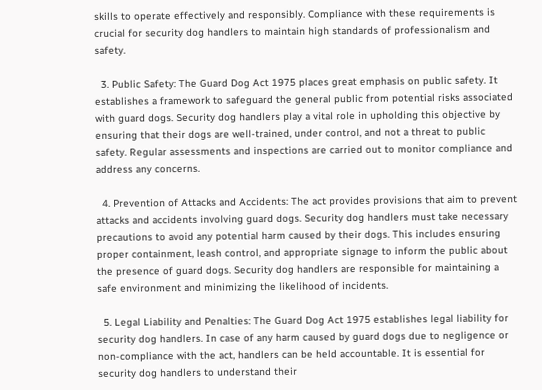skills to operate effectively and responsibly. Compliance with these requirements is crucial for security dog handlers to maintain high standards of professionalism and safety.

  3. Public Safety: The Guard Dog Act 1975 places great emphasis on public safety. It establishes a framework to safeguard the general public from potential risks associated with guard dogs. Security dog handlers play a vital role in upholding this objective by ensuring that their dogs are well-trained, under control, and not a threat to public safety. Regular assessments and inspections are carried out to monitor compliance and address any concerns.

  4. Prevention of Attacks and Accidents: The act provides provisions that aim to prevent attacks and accidents involving guard dogs. Security dog handlers must take necessary precautions to avoid any potential harm caused by their dogs. This includes ensuring proper containment, leash control, and appropriate signage to inform the public about the presence of guard dogs. Security dog handlers are responsible for maintaining a safe environment and minimizing the likelihood of incidents.

  5. Legal Liability and Penalties: The Guard Dog Act 1975 establishes legal liability for security dog handlers. In case of any harm caused by guard dogs due to negligence or non-compliance with the act, handlers can be held accountable. It is essential for security dog handlers to understand their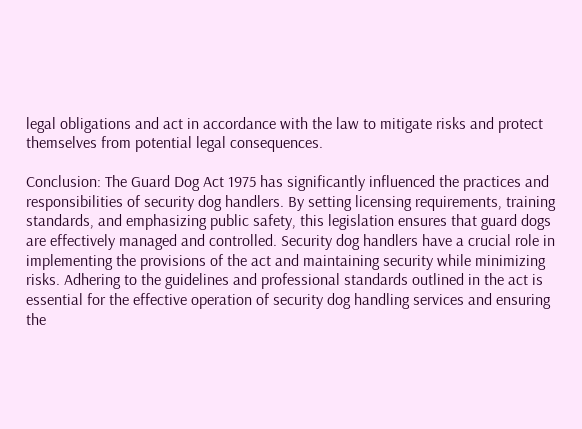legal obligations and act in accordance with the law to mitigate risks and protect themselves from potential legal consequences.

Conclusion: The Guard Dog Act 1975 has significantly influenced the practices and responsibilities of security dog handlers. By setting licensing requirements, training standards, and emphasizing public safety, this legislation ensures that guard dogs are effectively managed and controlled. Security dog handlers have a crucial role in implementing the provisions of the act and maintaining security while minimizing risks. Adhering to the guidelines and professional standards outlined in the act is essential for the effective operation of security dog handling services and ensuring the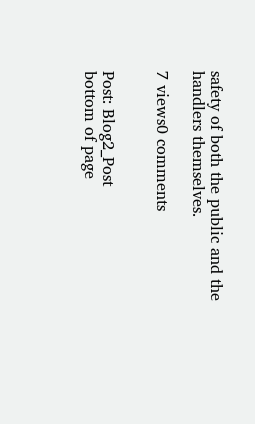safety of both the public and the handlers themselves.

7 views0 comments


Post: Blog2_Post
bottom of page